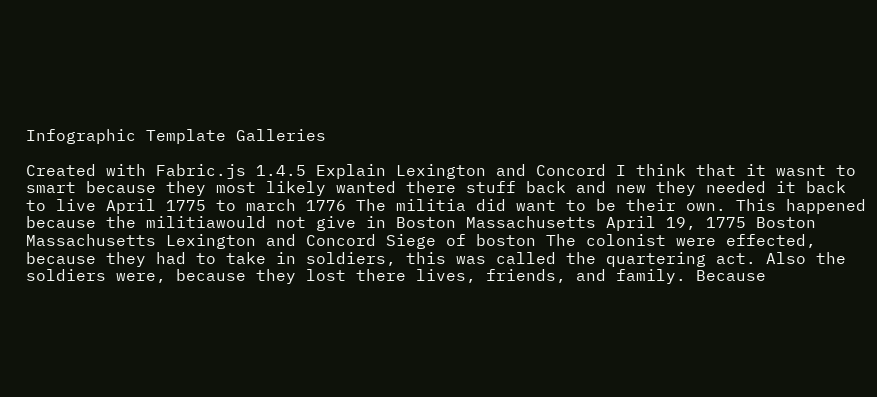Infographic Template Galleries

Created with Fabric.js 1.4.5 Explain Lexington and Concord I think that it wasnt to smart because they most likely wanted there stuff back and new they needed it back to live April 1775 to march 1776 The militia did want to be their own. This happened because the militiawould not give in Boston Massachusetts April 19, 1775 Boston Massachusetts Lexington and Concord Siege of boston The colonist were effected, because they had to take in soldiers, this was called the quartering act. Also the soldiers were, because they lost there lives, friends, and family. Because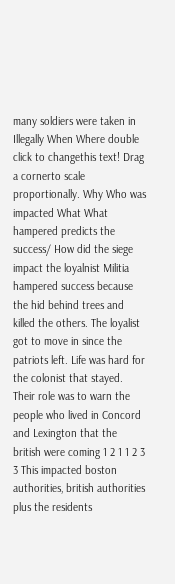many soldiers were taken in Illegally When Where double click to changethis text! Drag a cornerto scale proportionally. Why Who was impacted What What hampered predicts the success/ How did the siege impact the loyalnist Militia hampered success because the hid behind trees and killed the others. The loyalist got to move in since the patriots left. Life was hard for the colonist that stayed. Their role was to warn the people who lived in Concord and Lexington that the british were coming 1 2 1 1 2 3 3 This impacted boston authorities, british authorities plus the residents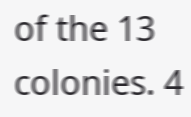of the 13 colonies. 4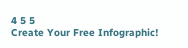4 5 5
Create Your Free Infographic!